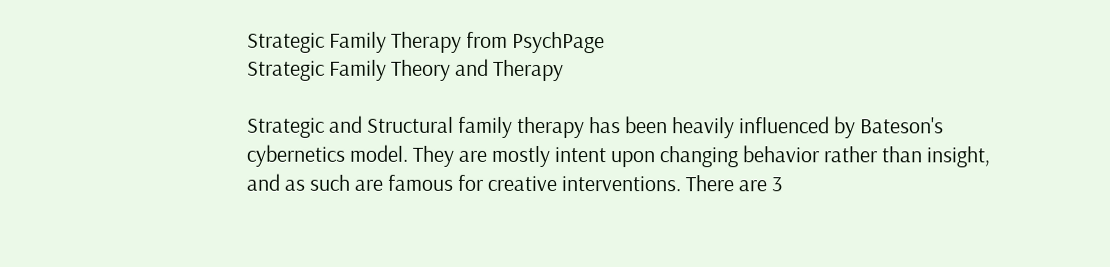Strategic Family Therapy from PsychPage
Strategic Family Theory and Therapy

Strategic and Structural family therapy has been heavily influenced by Bateson's cybernetics model. They are mostly intent upon changing behavior rather than insight, and as such are famous for creative interventions. There are 3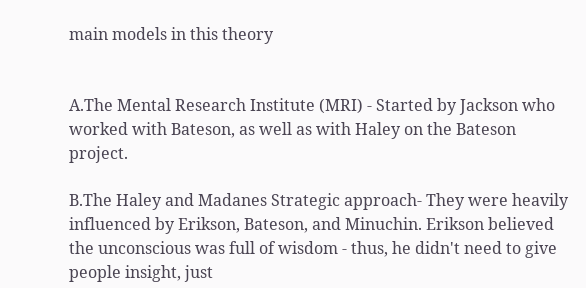main models in this theory


A.The Mental Research Institute (MRI) - Started by Jackson who worked with Bateson, as well as with Haley on the Bateson project.

B.The Haley and Madanes Strategic approach- They were heavily influenced by Erikson, Bateson, and Minuchin. Erikson believed the unconscious was full of wisdom - thus, he didn't need to give people insight, just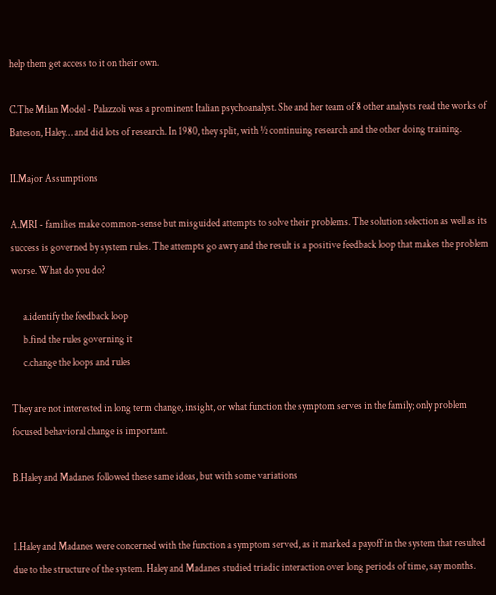help them get access to it on their own.

C.The Milan Model - Palazzoli was a prominent Italian psychoanalyst. She and her team of 8 other analysts read the works of Bateson, Haley… and did lots of research. In 1980, they split, with ½ continuing research and the other doing training.

II.Major Assumptions

A.MRI - families make common-sense but misguided attempts to solve their problems. The solution selection as well as its success is governed by system rules. The attempts go awry and the result is a positive feedback loop that makes the problem worse. What do you do?

      a.identify the feedback loop
      b.find the rules governing it
      c.change the loops and rules

They are not interested in long term change, insight, or what function the symptom serves in the family; only problem focused behavioral change is important.

B.Haley and Madanes followed these same ideas, but with some variations


1.Haley and Madanes were concerned with the function a symptom served, as it marked a payoff in the system that resulted due to the structure of the system. Haley and Madanes studied triadic interaction over long periods of time, say months.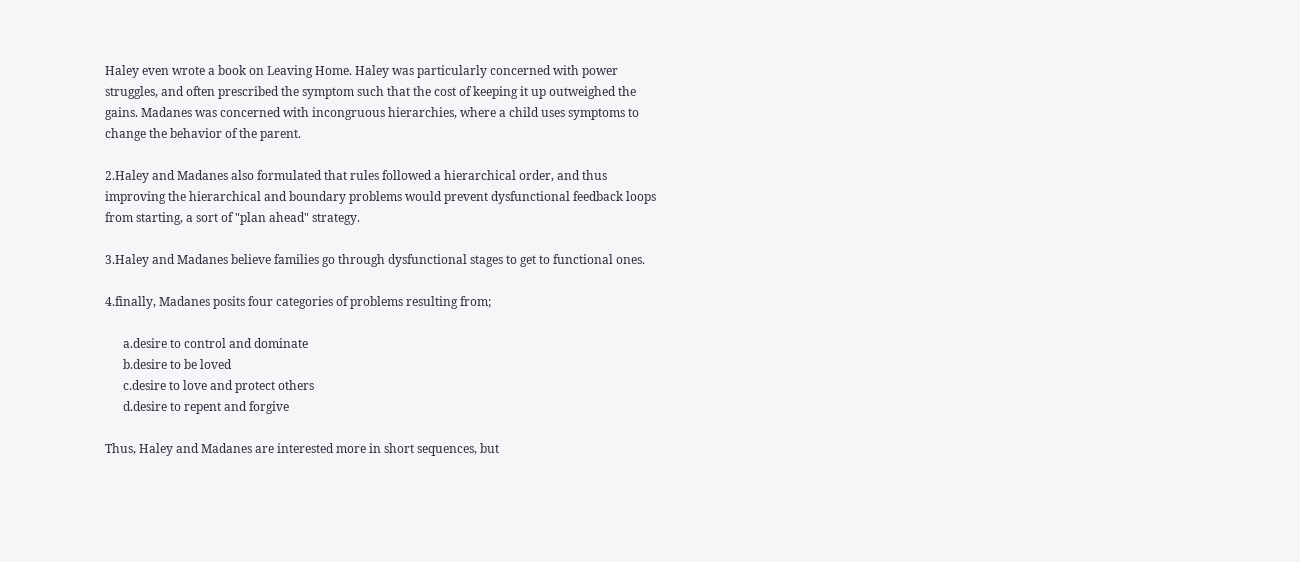Haley even wrote a book on Leaving Home. Haley was particularly concerned with power struggles, and often prescribed the symptom such that the cost of keeping it up outweighed the gains. Madanes was concerned with incongruous hierarchies, where a child uses symptoms to change the behavior of the parent.

2.Haley and Madanes also formulated that rules followed a hierarchical order, and thus improving the hierarchical and boundary problems would prevent dysfunctional feedback loops from starting, a sort of "plan ahead" strategy.

3.Haley and Madanes believe families go through dysfunctional stages to get to functional ones.

4.finally, Madanes posits four categories of problems resulting from;

      a.desire to control and dominate
      b.desire to be loved
      c.desire to love and protect others
      d.desire to repent and forgive

Thus, Haley and Madanes are interested more in short sequences, but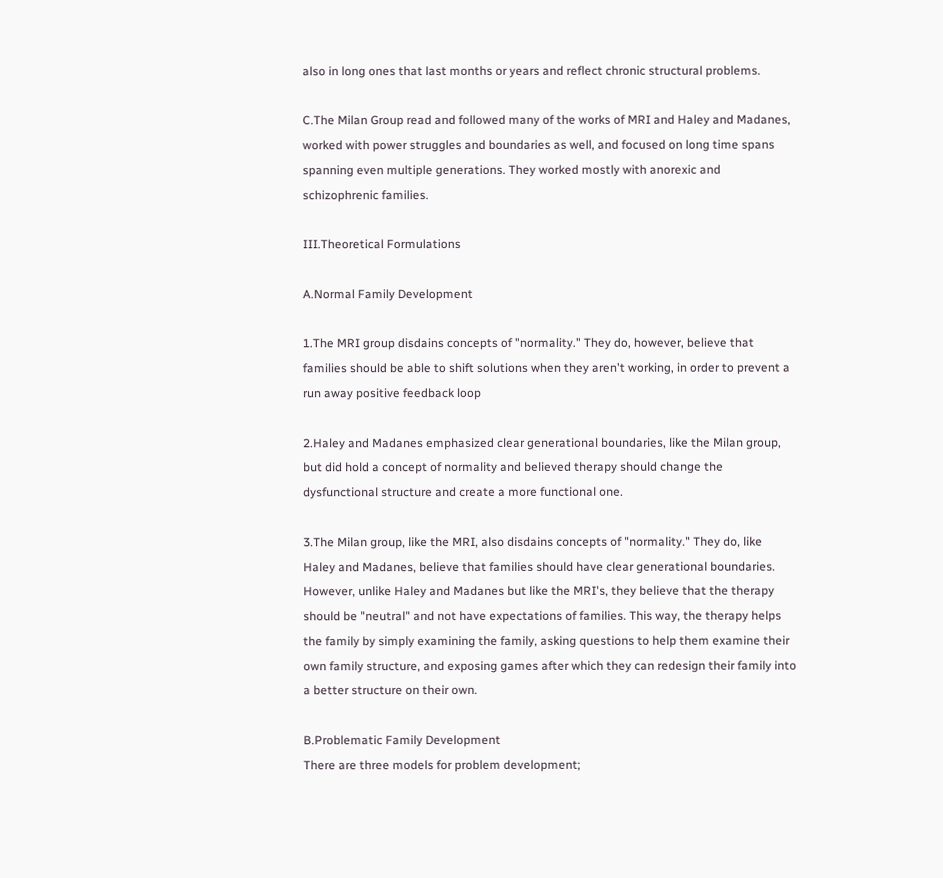also in long ones that last months or years and reflect chronic structural problems.

C.The Milan Group read and followed many of the works of MRI and Haley and Madanes, worked with power struggles and boundaries as well, and focused on long time spans spanning even multiple generations. They worked mostly with anorexic and schizophrenic families.

III.Theoretical Formulations

A.Normal Family Development

1.The MRI group disdains concepts of "normality." They do, however, believe that families should be able to shift solutions when they aren't working, in order to prevent a run away positive feedback loop

2.Haley and Madanes emphasized clear generational boundaries, like the Milan group, but did hold a concept of normality and believed therapy should change the dysfunctional structure and create a more functional one.

3.The Milan group, like the MRI, also disdains concepts of "normality." They do, like Haley and Madanes, believe that families should have clear generational boundaries. However, unlike Haley and Madanes but like the MRI's, they believe that the therapy should be "neutral" and not have expectations of families. This way, the therapy helps the family by simply examining the family, asking questions to help them examine their own family structure, and exposing games after which they can redesign their family into a better structure on their own.

B.Problematic Family Development
There are three models for problem development;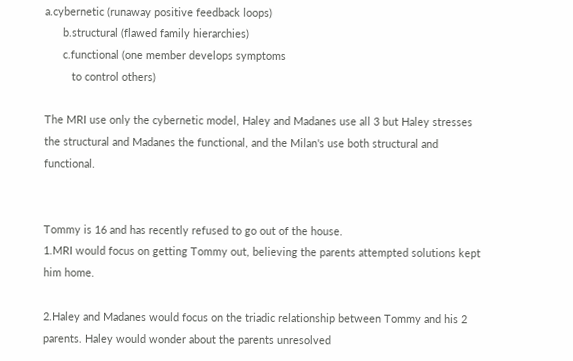a.cybernetic (runaway positive feedback loops)
      b.structural (flawed family hierarchies)
      c.functional (one member develops symptoms
         to control others)

The MRI use only the cybernetic model, Haley and Madanes use all 3 but Haley stresses the structural and Madanes the functional, and the Milan's use both structural and functional.


Tommy is 16 and has recently refused to go out of the house.
1.MRI would focus on getting Tommy out, believing the parents attempted solutions kept him home.

2.Haley and Madanes would focus on the triadic relationship between Tommy and his 2 parents. Haley would wonder about the parents unresolved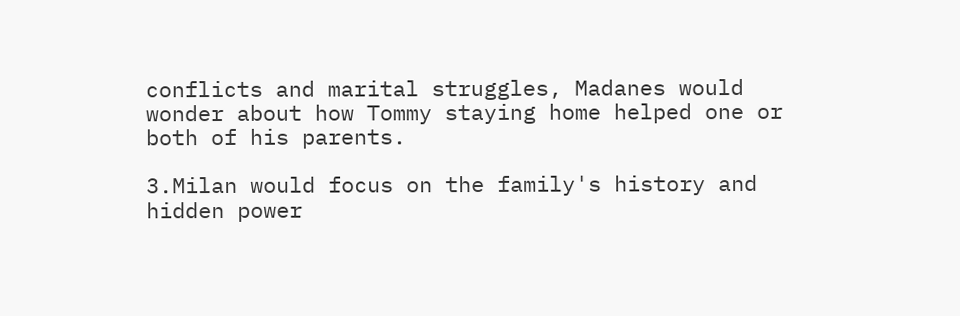conflicts and marital struggles, Madanes would wonder about how Tommy staying home helped one or both of his parents.

3.Milan would focus on the family's history and hidden power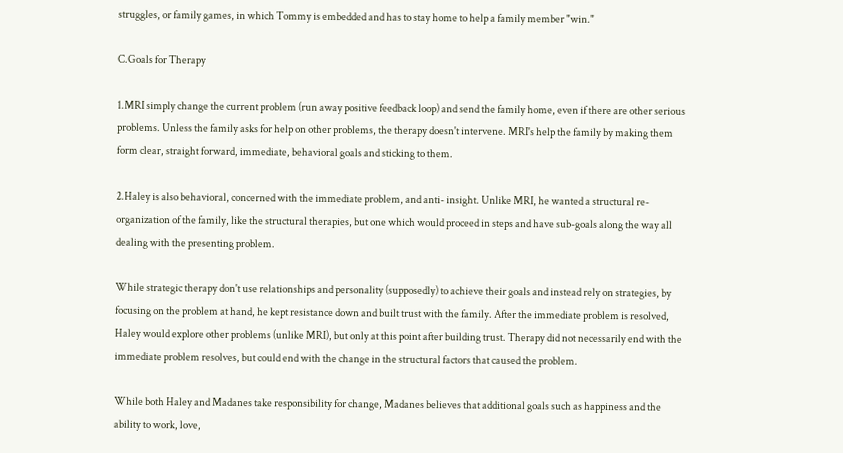struggles, or family games, in which Tommy is embedded and has to stay home to help a family member "win."

C.Goals for Therapy

1.MRI simply change the current problem (run away positive feedback loop) and send the family home, even if there are other serious problems. Unless the family asks for help on other problems, the therapy doesn't intervene. MRI's help the family by making them form clear, straight forward, immediate, behavioral goals and sticking to them.

2.Haley is also behavioral, concerned with the immediate problem, and anti- insight. Unlike MRI, he wanted a structural re-organization of the family, like the structural therapies, but one which would proceed in steps and have sub-goals along the way all dealing with the presenting problem.

While strategic therapy don't use relationships and personality (supposedly) to achieve their goals and instead rely on strategies, by focusing on the problem at hand, he kept resistance down and built trust with the family. After the immediate problem is resolved, Haley would explore other problems (unlike MRI), but only at this point after building trust. Therapy did not necessarily end with the immediate problem resolves, but could end with the change in the structural factors that caused the problem.

While both Haley and Madanes take responsibility for change, Madanes believes that additional goals such as happiness and the ability to work, love,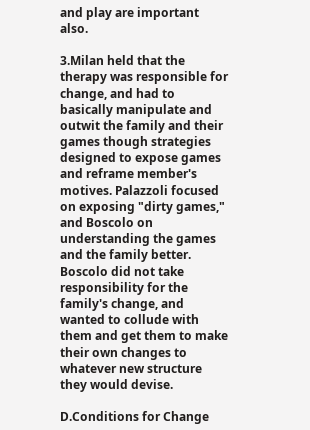and play are important also.

3.Milan held that the therapy was responsible for change, and had to basically manipulate and outwit the family and their games though strategies designed to expose games and reframe member's motives. Palazzoli focused on exposing "dirty games," and Boscolo on understanding the games and the family better. Boscolo did not take responsibility for the family's change, and wanted to collude with them and get them to make their own changes to whatever new structure they would devise.

D.Conditions for Change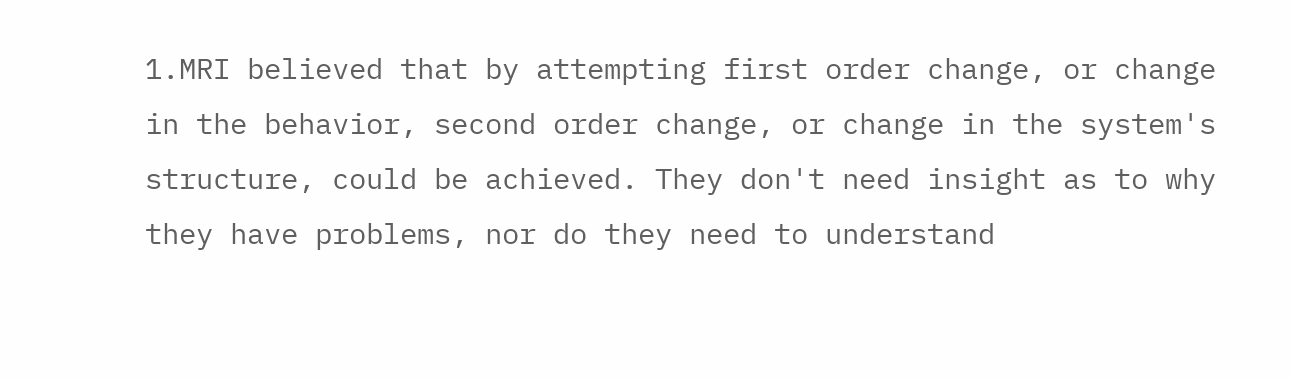1.MRI believed that by attempting first order change, or change in the behavior, second order change, or change in the system's structure, could be achieved. They don't need insight as to why they have problems, nor do they need to understand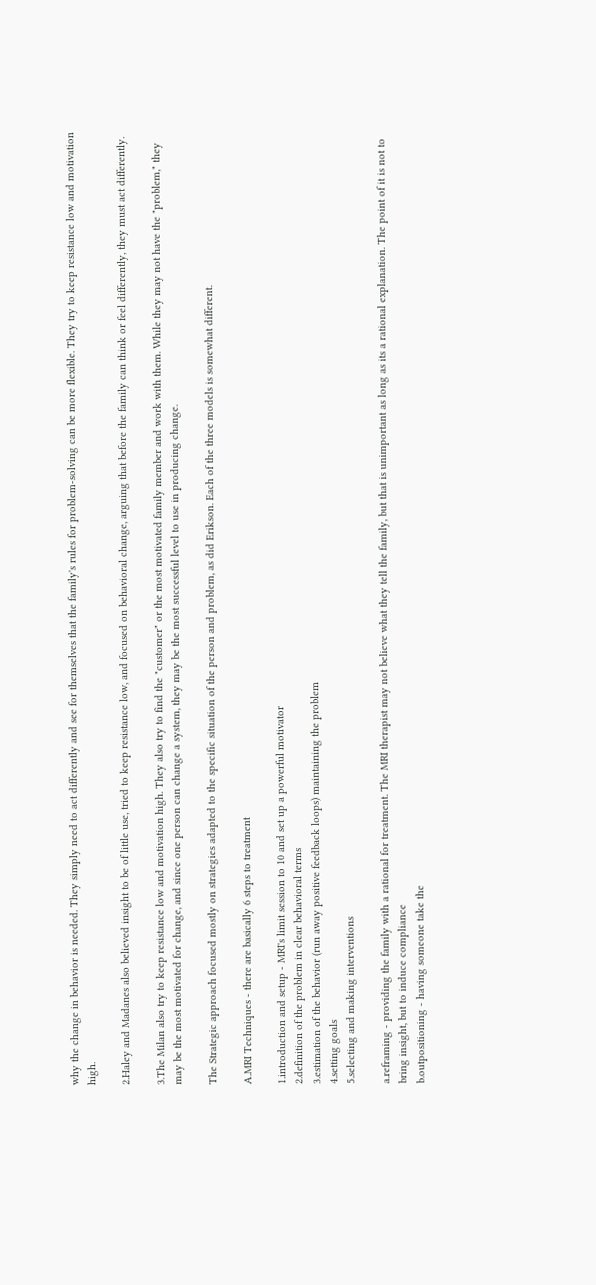why the change in behavior is needed. They simply need to act differently and see for themselves that the family's rules for problem-solving can be more flexible. They try to keep resistance low and motivation high.

2.Haley and Madanes also believed insight to be of little use, tried to keep resistance low, and focused on behavioral change, arguing that before the family can think or feel differently, they must act differently.

3.The Milan also try to keep resistance low and motivation high. They also try to find the "customer" or the most motivated family member and work with them. While they may not have the "problem," they may be the most motivated for change, and since one person can change a system, they may be the most successful level to use in producing change.

The Strategic approach focused mostly on strategies adapted to the specific situation of the person and problem, as did Erikson. Each of the three models is somewhat different.

A.MRI Techniques - there are basically 6 steps to treatment

1.introduction and setup - MRI's limit session to 10 and set up a powerful motivator
2.definition of the problem in clear behavioral terms
3.estimation of the behavior (run away positive feedback loops) maintaining the problem
4.setting goals
5.selecting and making interventions

a.reframing - providing the family with a rational for treatment. The MRI therapist may not believe what they tell the family, but that is unimportant as long as its a rational explanation. The point of it is not to bring insight, but to induce compliance
b.outpositioning - having someone take the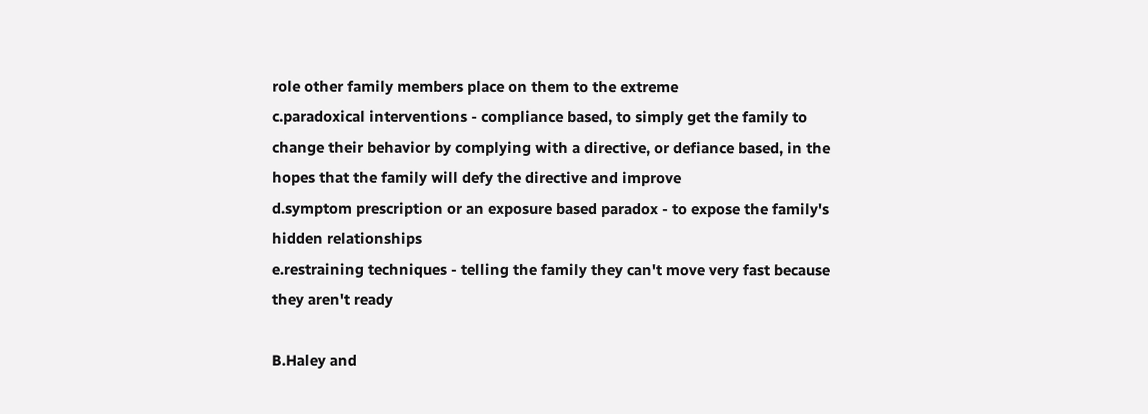role other family members place on them to the extreme
c.paradoxical interventions - compliance based, to simply get the family to change their behavior by complying with a directive, or defiance based, in the hopes that the family will defy the directive and improve
d.symptom prescription or an exposure based paradox - to expose the family's hidden relationships
e.restraining techniques - telling the family they can't move very fast because they aren't ready

B.Haley and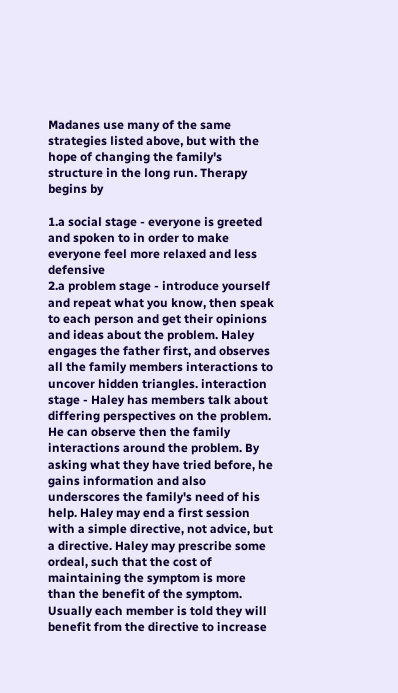Madanes use many of the same strategies listed above, but with the hope of changing the family's structure in the long run. Therapy begins by

1.a social stage - everyone is greeted and spoken to in order to make everyone feel more relaxed and less defensive
2.a problem stage - introduce yourself and repeat what you know, then speak to each person and get their opinions and ideas about the problem. Haley engages the father first, and observes all the family members interactions to uncover hidden triangles. interaction stage - Haley has members talk about differing perspectives on the problem. He can observe then the family interactions around the problem. By asking what they have tried before, he gains information and also underscores the family's need of his help. Haley may end a first session with a simple directive, not advice, but a directive. Haley may prescribe some ordeal, such that the cost of maintaining the symptom is more than the benefit of the symptom. Usually each member is told they will benefit from the directive to increase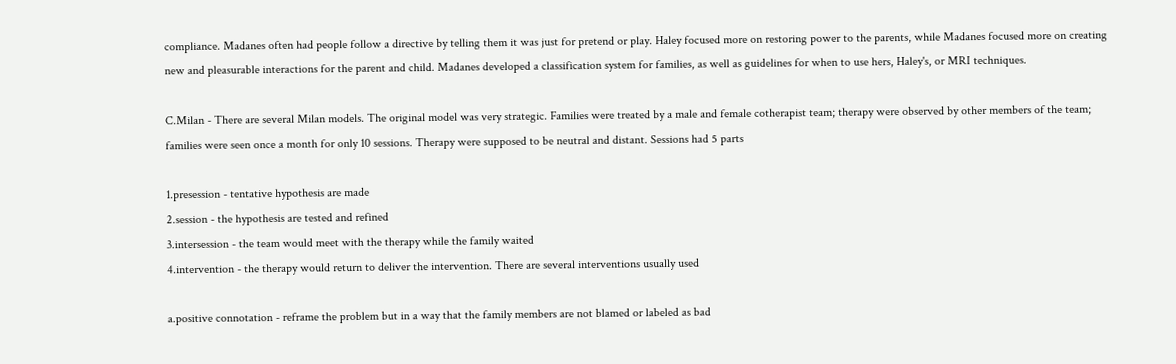compliance. Madanes often had people follow a directive by telling them it was just for pretend or play. Haley focused more on restoring power to the parents, while Madanes focused more on creating new and pleasurable interactions for the parent and child. Madanes developed a classification system for families, as well as guidelines for when to use hers, Haley's, or MRI techniques.

C.Milan - There are several Milan models. The original model was very strategic. Families were treated by a male and female cotherapist team; therapy were observed by other members of the team; families were seen once a month for only 10 sessions. Therapy were supposed to be neutral and distant. Sessions had 5 parts

1.presession - tentative hypothesis are made
2.session - the hypothesis are tested and refined
3.intersession - the team would meet with the therapy while the family waited
4.intervention - the therapy would return to deliver the intervention. There are several interventions usually used

a.positive connotation - reframe the problem but in a way that the family members are not blamed or labeled as bad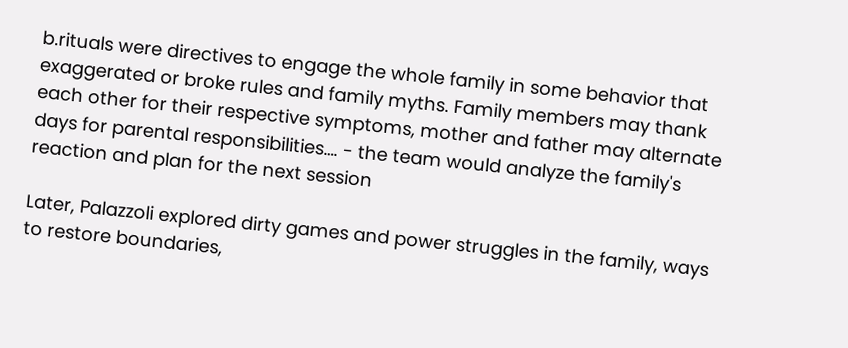b.rituals were directives to engage the whole family in some behavior that exaggerated or broke rules and family myths. Family members may thank each other for their respective symptoms, mother and father may alternate days for parental responsibilities…. - the team would analyze the family's reaction and plan for the next session

Later, Palazzoli explored dirty games and power struggles in the family, ways to restore boundaries,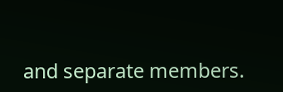and separate members.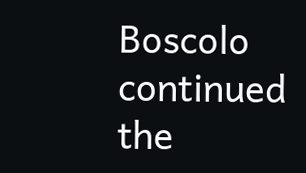Boscolo continued the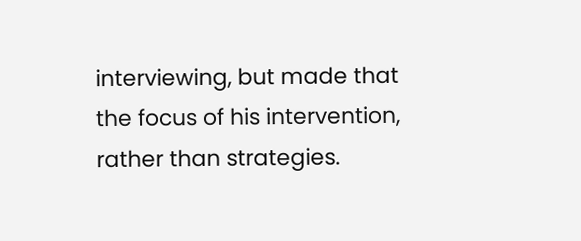interviewing, but made that the focus of his intervention, rather than strategies.